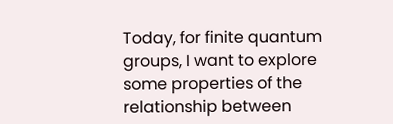Today, for finite quantum groups, I want to explore some properties of the relationship between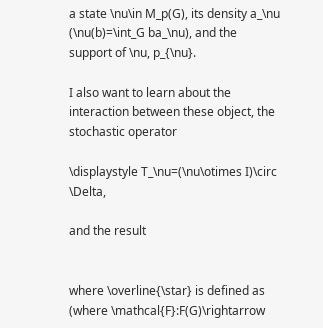a state \nu\in M_p(G), its density a_\nu (\nu(b)=\int_G ba_\nu), and the support of \nu, p_{\nu}.

I also want to learn about the interaction between these object, the stochastic operator

\displaystyle T_\nu=(\nu\otimes I)\circ \Delta,

and the result


where \overline{\star} is defined as (where \mathcal{F}:F(G)\rightarrow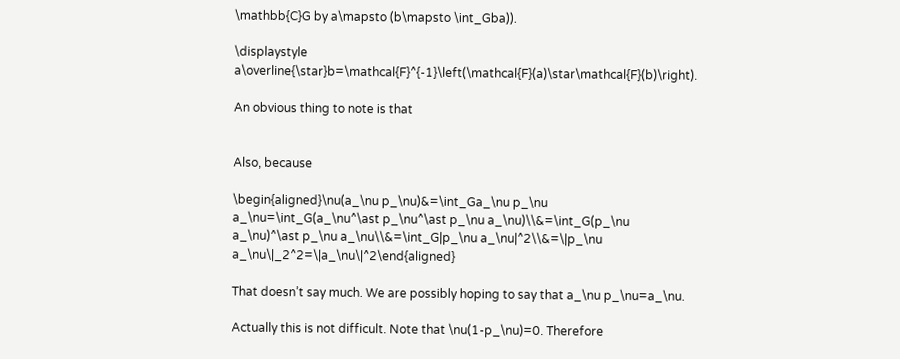\mathbb{C}G by a\mapsto (b\mapsto \int_Gba)).

\displaystyle a\overline{\star}b=\mathcal{F}^{-1}\left(\mathcal{F}(a)\star\mathcal{F}(b)\right).

An obvious thing to note is that


Also, because

\begin{aligned}\nu(a_\nu p_\nu)&=\int_Ga_\nu p_\nu a_\nu=\int_G(a_\nu^\ast p_\nu^\ast p_\nu a_\nu)\\&=\int_G(p_\nu a_\nu)^\ast p_\nu a_\nu\\&=\int_G|p_\nu a_\nu|^2\\&=\|p_\nu a_\nu\|_2^2=\|a_\nu\|^2\end{aligned}

That doesn’t say much. We are possibly hoping to say that a_\nu p_\nu=a_\nu.

Actually this is not difficult. Note that \nu(1-p_\nu)=0. Therefore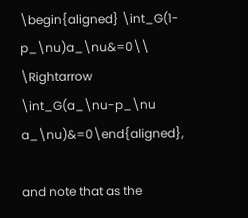\begin{aligned} \int_G(1-p_\nu)a_\nu&=0\\ \Rightarrow \int_G(a_\nu-p_\nu a_\nu)&=0\end{aligned},

and note that as the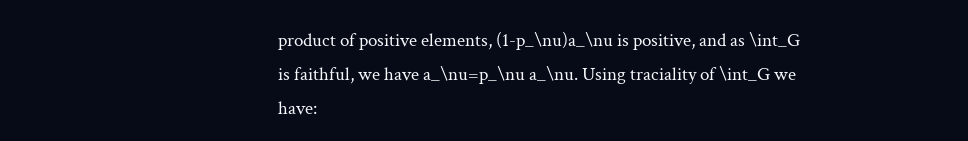product of positive elements, (1-p_\nu)a_\nu is positive, and as \int_G is faithful, we have a_\nu=p_\nu a_\nu. Using traciality of \int_G we have: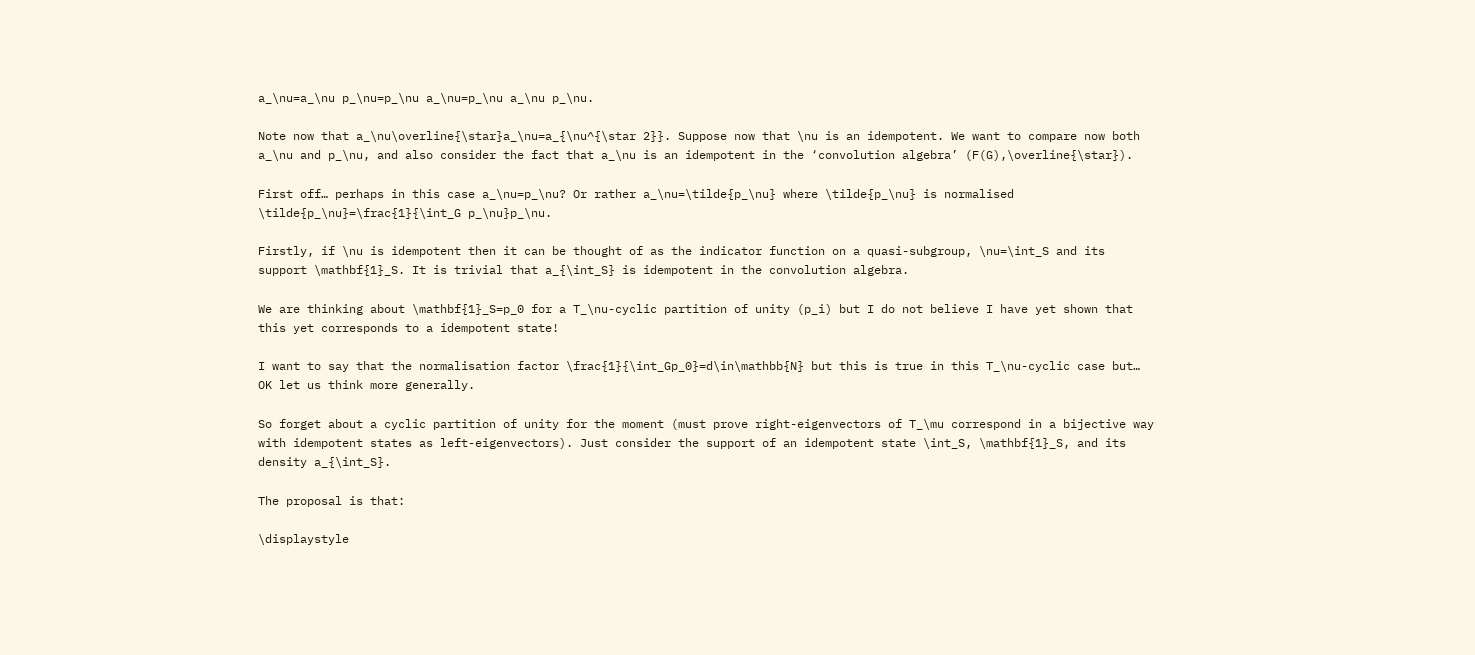a_\nu=a_\nu p_\nu=p_\nu a_\nu=p_\nu a_\nu p_\nu.

Note now that a_\nu\overline{\star}a_\nu=a_{\nu^{\star 2}}. Suppose now that \nu is an idempotent. We want to compare now both a_\nu and p_\nu, and also consider the fact that a_\nu is an idempotent in the ‘convolution algebra’ (F(G),\overline{\star}).

First off… perhaps in this case a_\nu=p_\nu? Or rather a_\nu=\tilde{p_\nu} where \tilde{p_\nu} is normalised \tilde{p_\nu}=\frac{1}{\int_G p_\nu}p_\nu.

Firstly, if \nu is idempotent then it can be thought of as the indicator function on a quasi-subgroup, \nu=\int_S and its support \mathbf{1}_S. It is trivial that a_{\int_S} is idempotent in the convolution algebra.

We are thinking about \mathbf{1}_S=p_0 for a T_\nu-cyclic partition of unity (p_i) but I do not believe I have yet shown that this yet corresponds to a idempotent state!

I want to say that the normalisation factor \frac{1}{\int_Gp_0}=d\in\mathbb{N} but this is true in this T_\nu-cyclic case but… OK let us think more generally.

So forget about a cyclic partition of unity for the moment (must prove right-eigenvectors of T_\mu correspond in a bijective way with idempotent states as left-eigenvectors). Just consider the support of an idempotent state \int_S, \mathbf{1}_S, and its density a_{\int_S}.

The proposal is that:

\displaystyle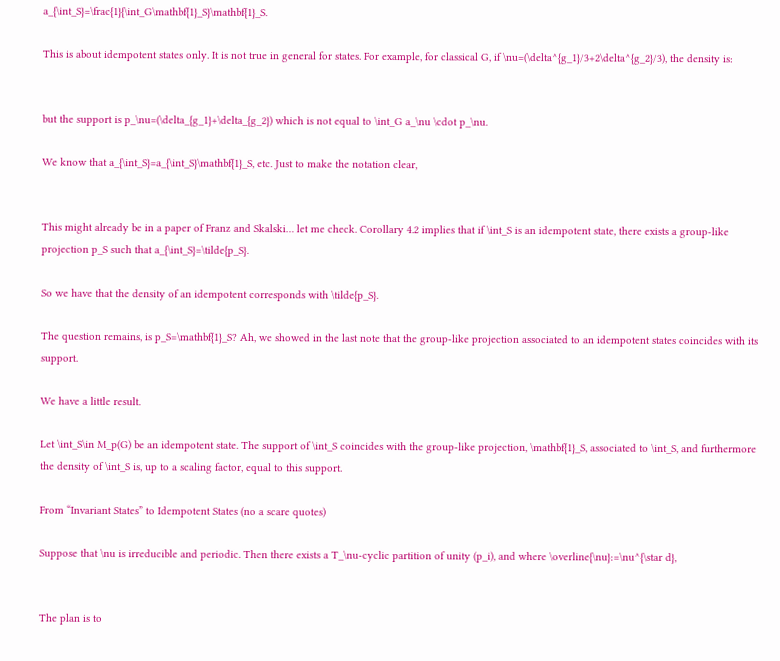a_{\int_S}=\frac{1}{\int_G\mathbf{1}_S}\mathbf{1}_S.

This is about idempotent states only. It is not true in general for states. For example, for classical G, if \nu=(\delta^{g_1}/3+2\delta^{g_2}/3), the density is:


but the support is p_\nu=(\delta_{g_1}+\delta_{g_2}) which is not equal to \int_G a_\nu \cdot p_\nu.

We know that a_{\int_S}=a_{\int_S}\mathbf{1}_S, etc. Just to make the notation clear,


This might already be in a paper of Franz and Skalski… let me check. Corollary 4.2 implies that if \int_S is an idempotent state, there exists a group-like projection p_S such that a_{\int_S}=\tilde{p_S}.

So we have that the density of an idempotent corresponds with \tilde{p_S}.

The question remains, is p_S=\mathbf{1}_S? Ah, we showed in the last note that the group-like projection associated to an idempotent states coincides with its support.

We have a little result.

Let \int_S\in M_p(G) be an idempotent state. The support of \int_S coincides with the group-like projection, \mathbf{1}_S, associated to \int_S, and furthermore the density of \int_S is, up to a scaling factor, equal to this support.

From “Invariant States” to Idempotent States (no a scare quotes)

Suppose that \nu is irreducible and periodic. Then there exists a T_\nu-cyclic partition of unity (p_i), and where \overline{\nu}:=\nu^{\star d},


The plan is to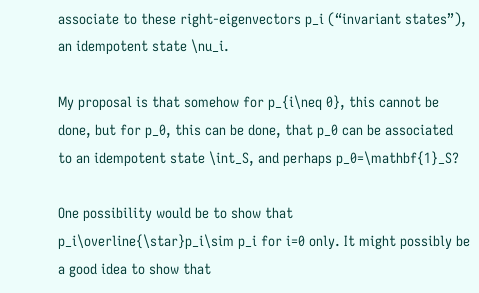associate to these right-eigenvectors p_i (“invariant states”), an idempotent state \nu_i.

My proposal is that somehow for p_{i\neq 0}, this cannot be done, but for p_0, this can be done, that p_0 can be associated to an idempotent state \int_S, and perhaps p_0=\mathbf{1}_S?

One possibility would be to show that p_i\overline{\star}p_i\sim p_i for i=0 only. It might possibly be a good idea to show that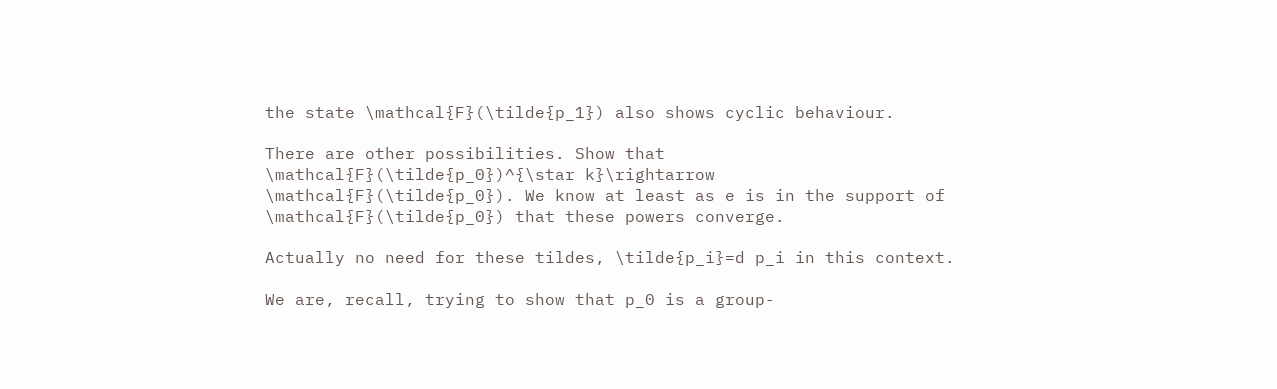the state \mathcal{F}(\tilde{p_1}) also shows cyclic behaviour.

There are other possibilities. Show that \mathcal{F}(\tilde{p_0})^{\star k}\rightarrow \mathcal{F}(\tilde{p_0}). We know at least as e is in the support of \mathcal{F}(\tilde{p_0}) that these powers converge.

Actually no need for these tildes, \tilde{p_i}=d p_i in this context.

We are, recall, trying to show that p_0 is a group-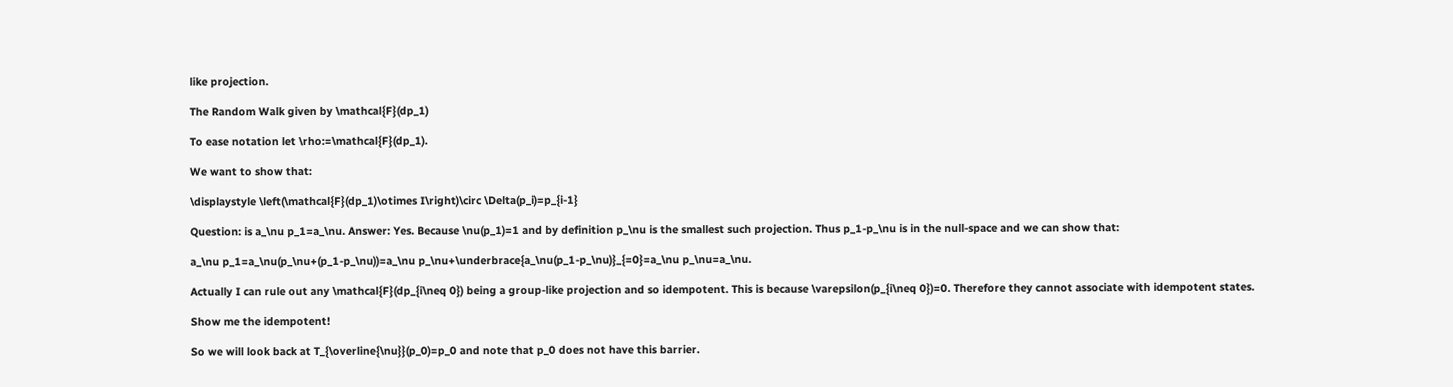like projection.

The Random Walk given by \mathcal{F}(dp_1)

To ease notation let \rho:=\mathcal{F}(dp_1).

We want to show that:

\displaystyle \left(\mathcal{F}(dp_1)\otimes I\right)\circ \Delta(p_i)=p_{i-1}

Question: is a_\nu p_1=a_\nu. Answer: Yes. Because \nu(p_1)=1 and by definition p_\nu is the smallest such projection. Thus p_1-p_\nu is in the null-space and we can show that:

a_\nu p_1=a_\nu(p_\nu+(p_1-p_\nu))=a_\nu p_\nu+\underbrace{a_\nu(p_1-p_\nu)}_{=0}=a_\nu p_\nu=a_\nu.

Actually I can rule out any \mathcal{F}(dp_{i\neq 0}) being a group-like projection and so idempotent. This is because \varepsilon(p_{i\neq 0})=0. Therefore they cannot associate with idempotent states.

Show me the idempotent!

So we will look back at T_{\overline{\nu}}(p_0)=p_0 and note that p_0 does not have this barrier.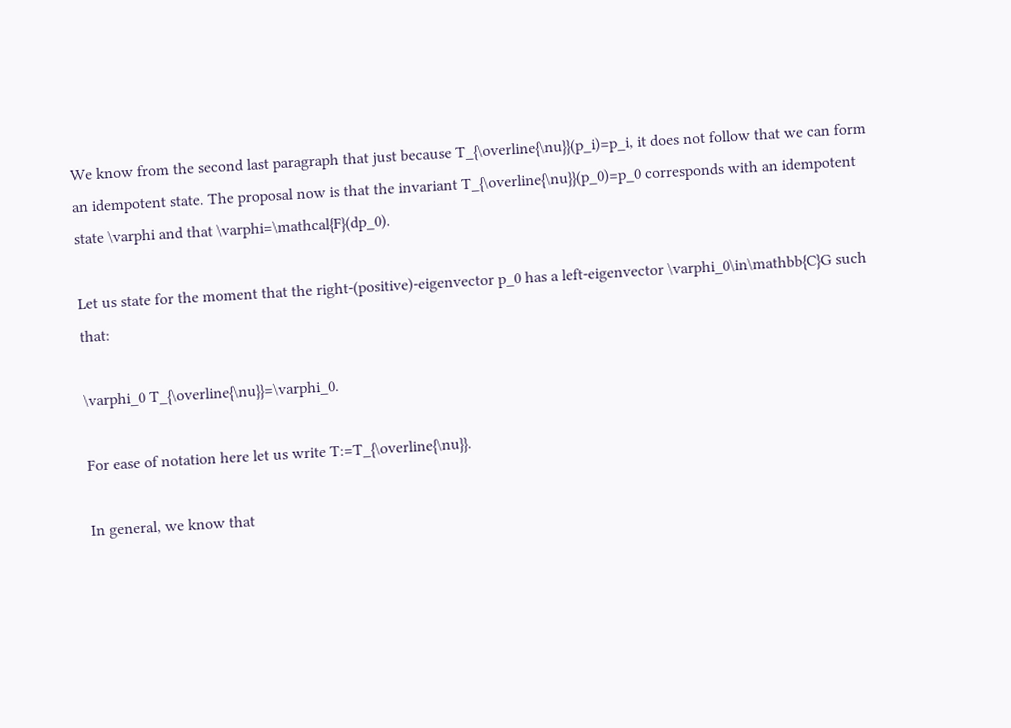We know from the second last paragraph that just because T_{\overline{\nu}}(p_i)=p_i, it does not follow that we can form an idempotent state. The proposal now is that the invariant T_{\overline{\nu}}(p_0)=p_0 corresponds with an idempotent state \varphi and that \varphi=\mathcal{F}(dp_0).

Let us state for the moment that the right-(positive)-eigenvector p_0 has a left-eigenvector \varphi_0\in\mathbb{C}G such that:

\varphi_0 T_{\overline{\nu}}=\varphi_0.

For ease of notation here let us write T:=T_{\overline{\nu}}.

In general, we know that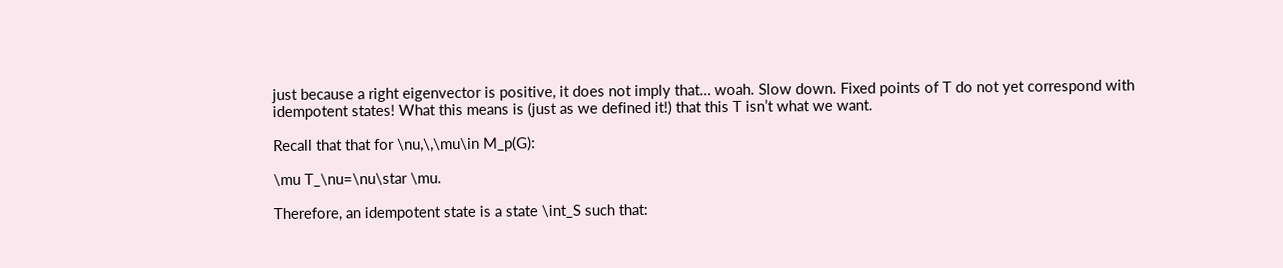just because a right eigenvector is positive, it does not imply that… woah. Slow down. Fixed points of T do not yet correspond with idempotent states! What this means is (just as we defined it!) that this T isn’t what we want.

Recall that that for \nu,\,\mu\in M_p(G):

\mu T_\nu=\nu\star \mu.

Therefore, an idempotent state is a state \int_S such that: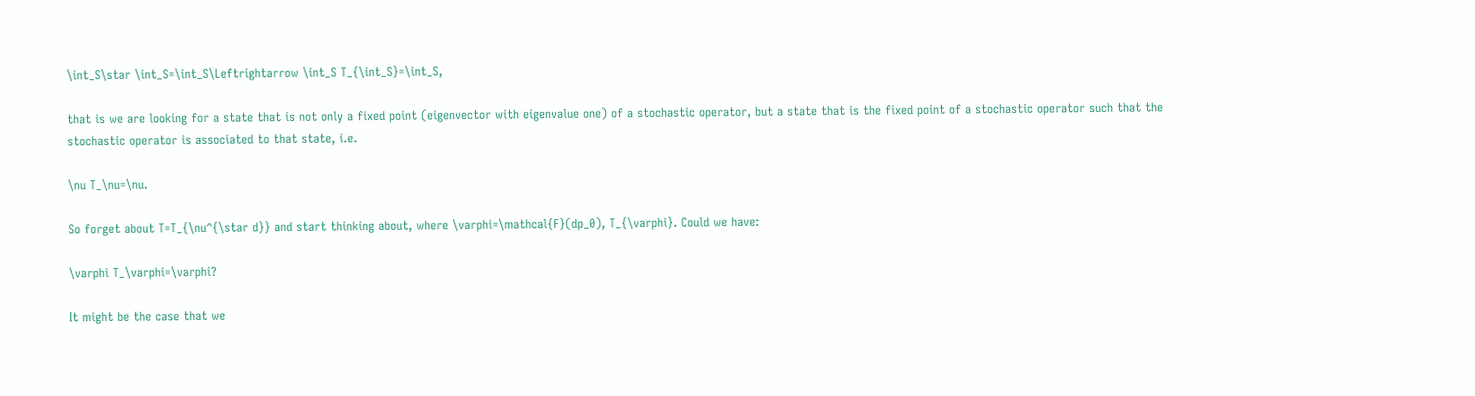\int_S\star \int_S=\int_S\Leftrightarrow \int_S T_{\int_S}=\int_S,

that is we are looking for a state that is not only a fixed point (eigenvector with eigenvalue one) of a stochastic operator, but a state that is the fixed point of a stochastic operator such that the stochastic operator is associated to that state, i.e.

\nu T_\nu=\nu.

So forget about T=T_{\nu^{\star d}} and start thinking about, where \varphi=\mathcal{F}(dp_0), T_{\varphi}. Could we have:

\varphi T_\varphi=\varphi?

It might be the case that we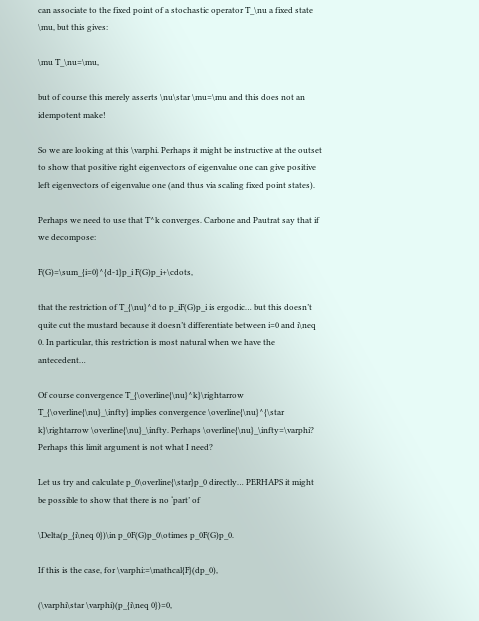can associate to the fixed point of a stochastic operator T_\nu a fixed state \mu, but this gives:

\mu T_\nu=\mu,

but of course this merely asserts \nu\star \mu=\mu and this does not an idempotent make!

So we are looking at this \varphi. Perhaps it might be instructive at the outset to show that positive right eigenvectors of eigenvalue one can give positive left eigenvectors of eigenvalue one (and thus via scaling fixed point states).

Perhaps we need to use that T^k converges. Carbone and Pautrat say that if we decompose:

F(G)=\sum_{i=0}^{d-1}p_i F(G)p_i+\cdots,

that the restriction of T_{\nu}^d to p_iF(G)p_i is ergodic… but this doesn’t quite cut the mustard because it doesn’t differentiate between i=0 and i\neq 0. In particular, this restriction is most natural when we have the antecedent…

Of course convergence T_{\overline{\nu}^k}\rightarrow T_{\overline{\nu}_\infty} implies convergence \overline{\nu}^{\star k}\rightarrow \overline{\nu}_\infty. Perhaps \overline{\nu}_\infty=\varphi? Perhaps this limit argument is not what I need?

Let us try and calculate p_0\overline{\star}p_0 directly… PERHAPS it might be possible to show that there is no ‘part’ of

\Delta(p_{i\neq 0})\in p_0F(G)p_0\otimes p_0F(G)p_0.

If this is the case, for \varphi:=\mathcal{F}(dp_0),

(\varphi\star \varphi)(p_{i\neq 0})=0,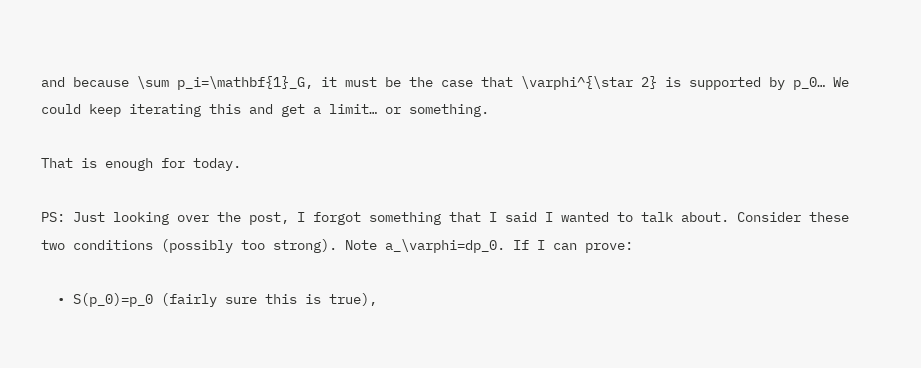and because \sum p_i=\mathbf{1}_G, it must be the case that \varphi^{\star 2} is supported by p_0… We could keep iterating this and get a limit… or something.

That is enough for today.

PS: Just looking over the post, I forgot something that I said I wanted to talk about. Consider these two conditions (possibly too strong). Note a_\varphi=dp_0. If I can prove:

  • S(p_0)=p_0 (fairly sure this is true),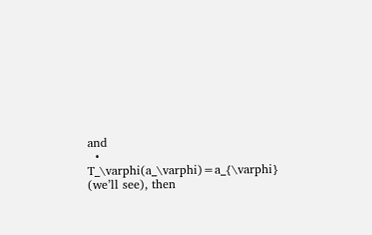and
  • T_\varphi(a_\varphi)=a_{\varphi} (we’ll see), then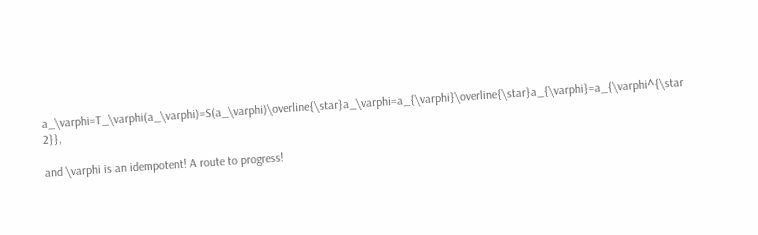a_\varphi=T_\varphi(a_\varphi)=S(a_\varphi)\overline{\star}a_\varphi=a_{\varphi}\overline{\star}a_{\varphi}=a_{\varphi^{\star 2}},

and \varphi is an idempotent! A route to progress!